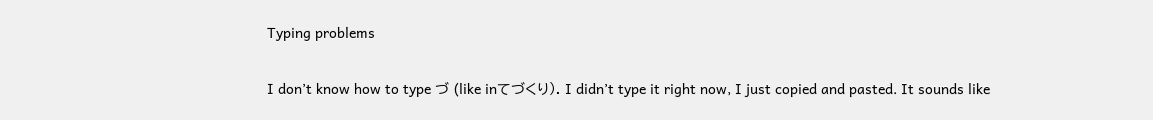Typing problems

I don’t know how to type づ (like inてづくり). I didn’t type it right now, I just copied and pasted. It sounds like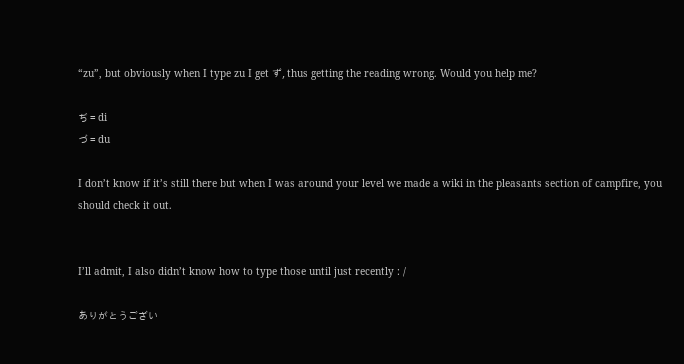“zu”, but obviously when I type zu I get ず, thus getting the reading wrong. Would you help me?

ぢ = di
づ = du

I don’t know if it’s still there but when I was around your level we made a wiki in the pleasants section of campfire, you should check it out.


I’ll admit, I also didn’t know how to type those until just recently : /

ありがとうござい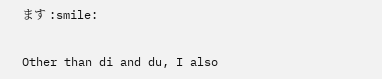ます :smile:

Other than di and du, I also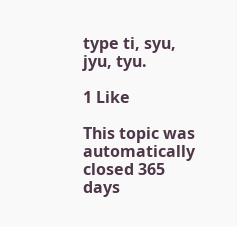type ti, syu, jyu, tyu.

1 Like

This topic was automatically closed 365 days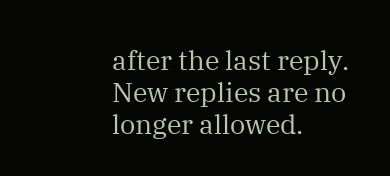after the last reply. New replies are no longer allowed.